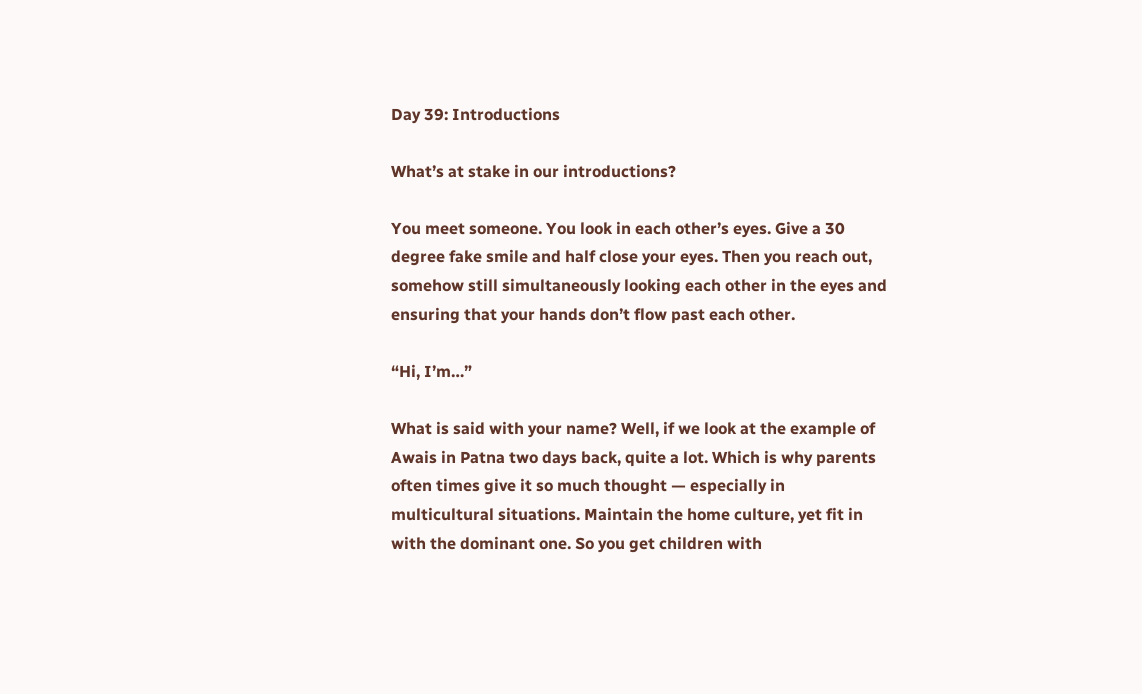Day 39: Introductions

What’s at stake in our introductions?

You meet someone. You look in each other’s eyes. Give a 30 degree fake smile and half close your eyes. Then you reach out, somehow still simultaneously looking each other in the eyes and ensuring that your hands don’t flow past each other.

“Hi, I’m…”

What is said with your name? Well, if we look at the example of Awais in Patna two days back, quite a lot. Which is why parents often times give it so much thought — especially in multicultural situations. Maintain the home culture, yet fit in with the dominant one. So you get children with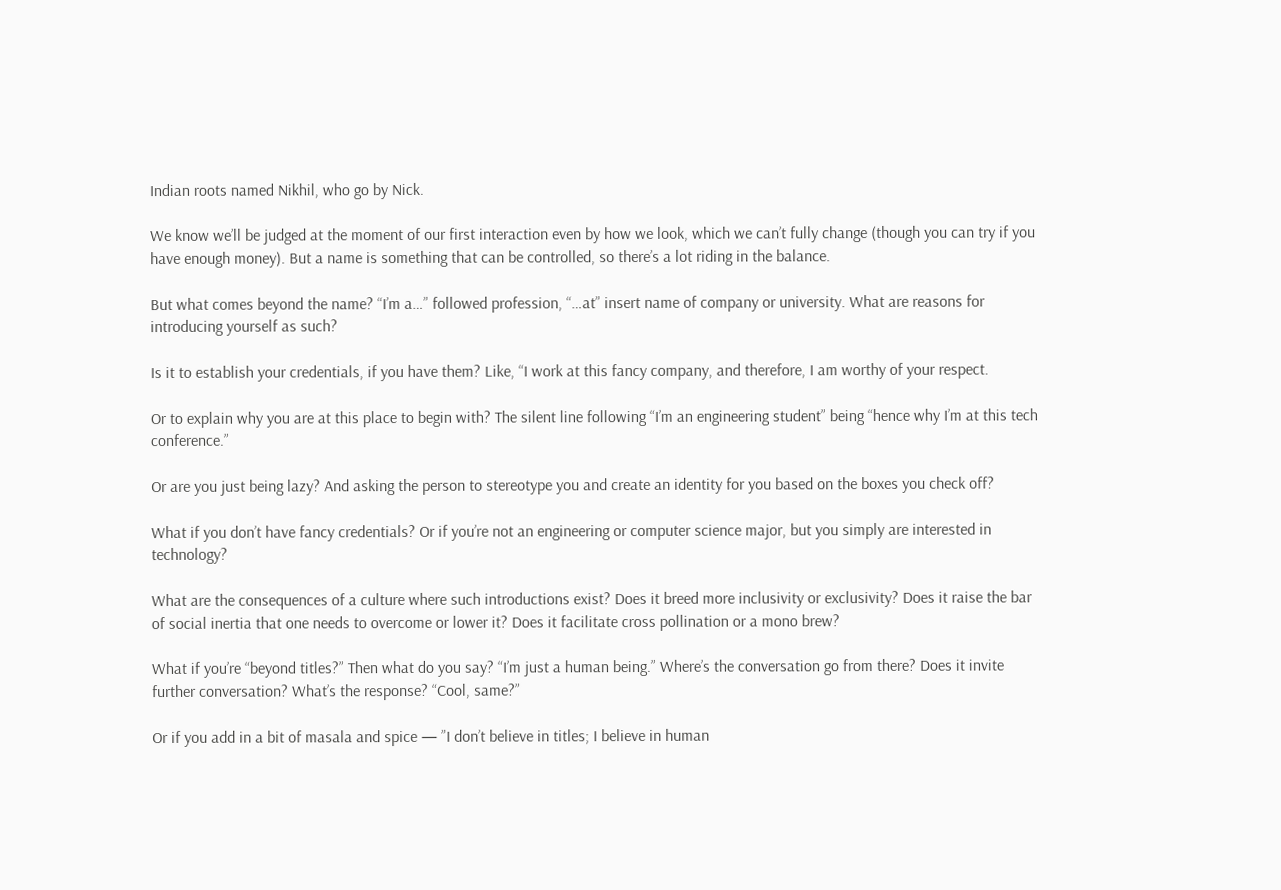Indian roots named Nikhil, who go by Nick.

We know we’ll be judged at the moment of our first interaction even by how we look, which we can’t fully change (though you can try if you have enough money). But a name is something that can be controlled, so there’s a lot riding in the balance.

But what comes beyond the name? “I’m a…” followed profession, “…at” insert name of company or university. What are reasons for introducing yourself as such?

Is it to establish your credentials, if you have them? Like, “I work at this fancy company, and therefore, I am worthy of your respect.

Or to explain why you are at this place to begin with? The silent line following “I’m an engineering student” being “hence why I’m at this tech conference.”

Or are you just being lazy? And asking the person to stereotype you and create an identity for you based on the boxes you check off?

What if you don’t have fancy credentials? Or if you’re not an engineering or computer science major, but you simply are interested in technology?

What are the consequences of a culture where such introductions exist? Does it breed more inclusivity or exclusivity? Does it raise the bar of social inertia that one needs to overcome or lower it? Does it facilitate cross pollination or a mono brew?

What if you’re “beyond titles?” Then what do you say? “I’m just a human being.” Where’s the conversation go from there? Does it invite further conversation? What’s the response? “Cool, same?”

Or if you add in a bit of masala and spice — ”I don’t believe in titles; I believe in human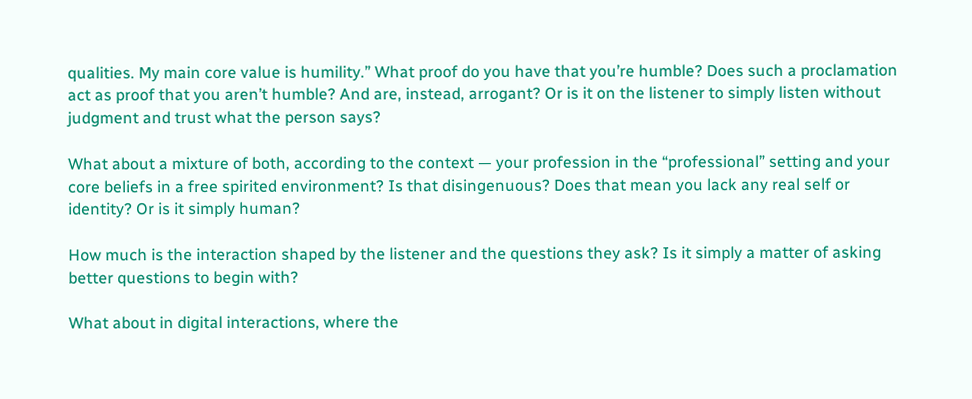qualities. My main core value is humility.” What proof do you have that you’re humble? Does such a proclamation act as proof that you aren’t humble? And are, instead, arrogant? Or is it on the listener to simply listen without judgment and trust what the person says?

What about a mixture of both, according to the context — your profession in the “professional” setting and your core beliefs in a free spirited environment? Is that disingenuous? Does that mean you lack any real self or identity? Or is it simply human?

How much is the interaction shaped by the listener and the questions they ask? Is it simply a matter of asking better questions to begin with?

What about in digital interactions, where the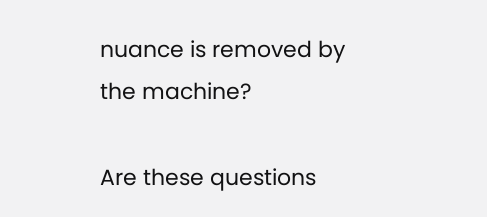nuance is removed by the machine?

Are these questions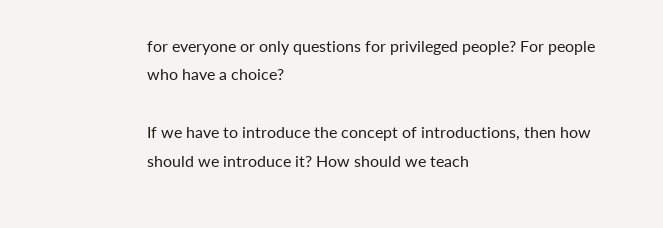for everyone or only questions for privileged people? For people who have a choice?

If we have to introduce the concept of introductions, then how should we introduce it? How should we teach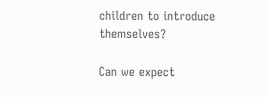children to introduce themselves?

Can we expect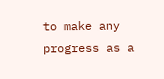to make any progress as a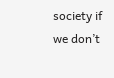society if we don’t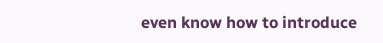even know how to introduce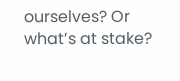ourselves? Or what’s at stake?